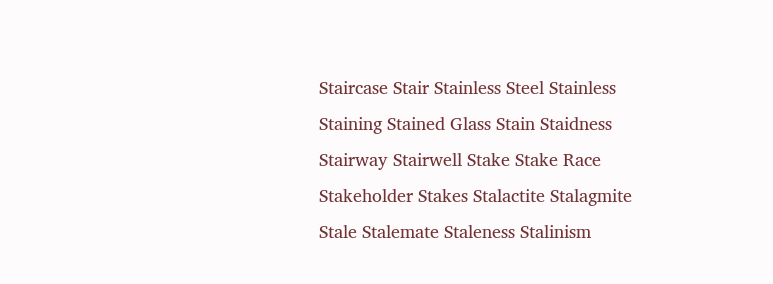Staircase Stair Stainless Steel Stainless Staining Stained Glass Stain Staidness Stairway Stairwell Stake Stake Race Stakeholder Stakes Stalactite Stalagmite Stale Stalemate Staleness Stalinism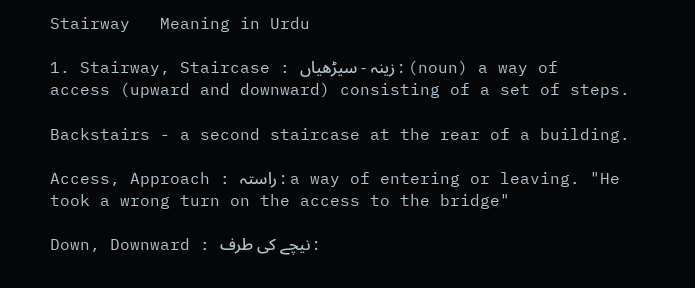Stairway   Meaning in Urdu

1. Stairway, Staircase : زینہ - سیڑھیاں : (noun) a way of access (upward and downward) consisting of a set of steps.

Backstairs - a second staircase at the rear of a building.

Access, Approach : راستہ : a way of entering or leaving. "He took a wrong turn on the access to the bridge"

Down, Downward : نیچے کی طرف :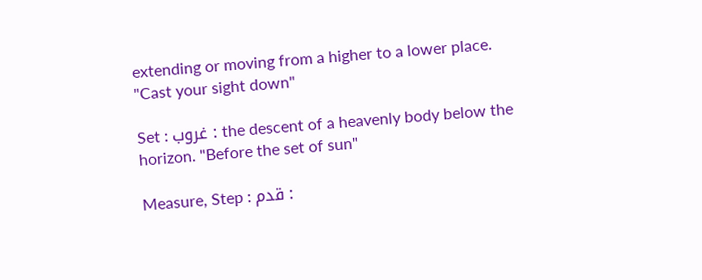extending or moving from a higher to a lower place. "Cast your sight down"

Set : غروب : the descent of a heavenly body below the horizon. "Before the set of sun"

Measure, Step : قدم :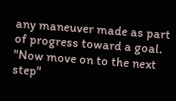any maneuver made as part of progress toward a goal. "Now move on to the next step"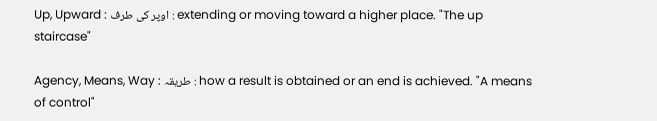Up, Upward : اوپر کی طرف : extending or moving toward a higher place. "The up staircase"

Agency, Means, Way : طریقہ : how a result is obtained or an end is achieved. "A means of control"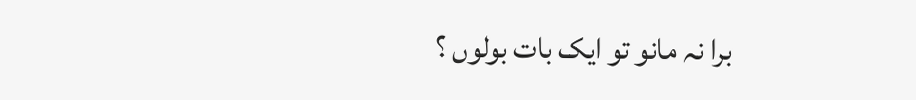برا نہ مانو تو ایک بات بولوں ؟